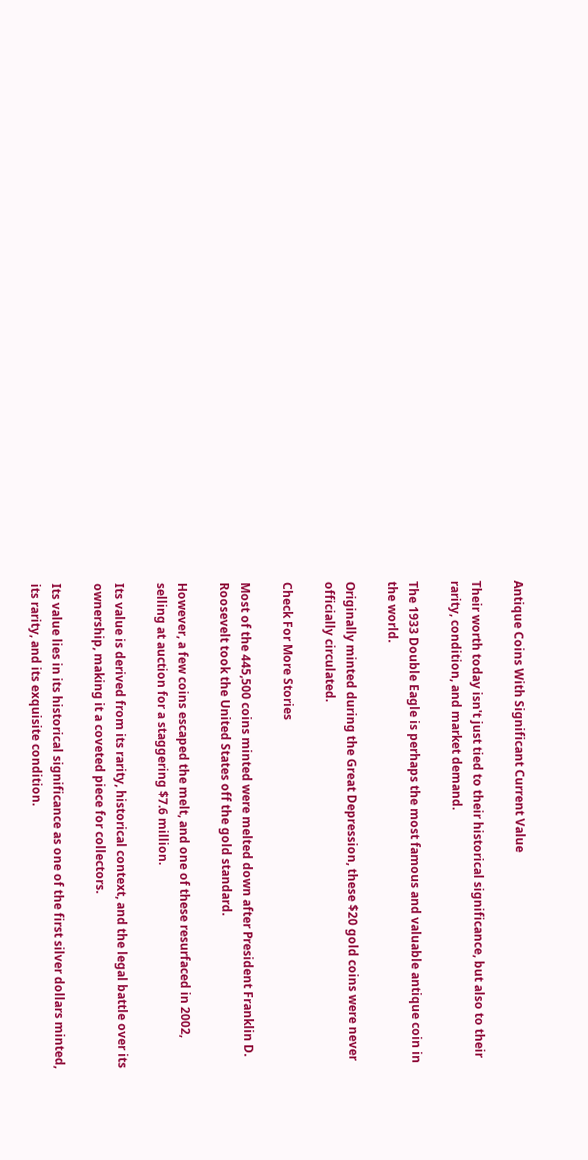Antique Coins With Significant Current Value

Their worth today isn't just tied to their historical significance, but also to their rarity, condition, and market demand.

The 1933 Double Eagle is perhaps the most famous and valuable antique coin in the world.

Originally minted during the Great Depression, these $20 gold coins were never officially circulated.

Check For More Stories

Most of the 445,500 coins minted were melted down after President Franklin D. Roosevelt took the United States off the gold standard.

However, a few coins escaped the melt, and one of these resurfaced in 2002, selling at auction for a staggering $7.6 million.

Its value is derived from its rarity, historical context, and the legal battle over its ownership, making it a coveted piece for collectors.

Its value lies in its historical significance as one of the first silver dollars minted, its rarity, and its exquisite condition.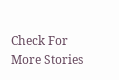Check For More Stories